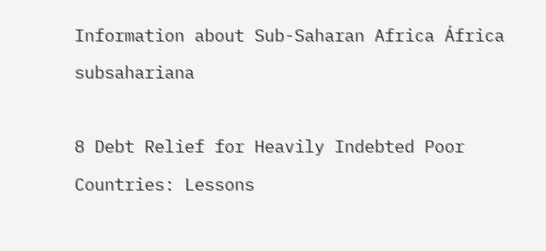Information about Sub-Saharan Africa África subsahariana

8 Debt Relief for Heavily Indebted Poor Countries: Lessons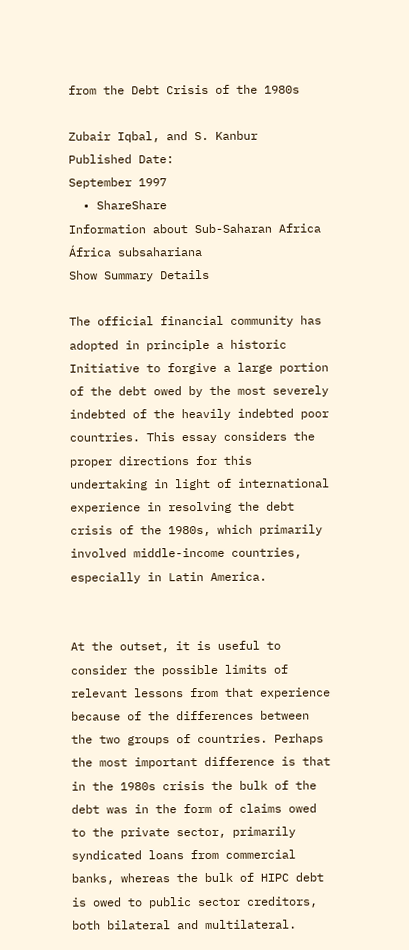from the Debt Crisis of the 1980s

Zubair Iqbal, and S. Kanbur
Published Date:
September 1997
  • ShareShare
Information about Sub-Saharan Africa África subsahariana
Show Summary Details

The official financial community has adopted in principle a historic Initiative to forgive a large portion of the debt owed by the most severely indebted of the heavily indebted poor countries. This essay considers the proper directions for this undertaking in light of international experience in resolving the debt crisis of the 1980s, which primarily involved middle-income countries, especially in Latin America.


At the outset, it is useful to consider the possible limits of relevant lessons from that experience because of the differences between the two groups of countries. Perhaps the most important difference is that in the 1980s crisis the bulk of the debt was in the form of claims owed to the private sector, primarily syndicated loans from commercial banks, whereas the bulk of HIPC debt is owed to public sector creditors, both bilateral and multilateral.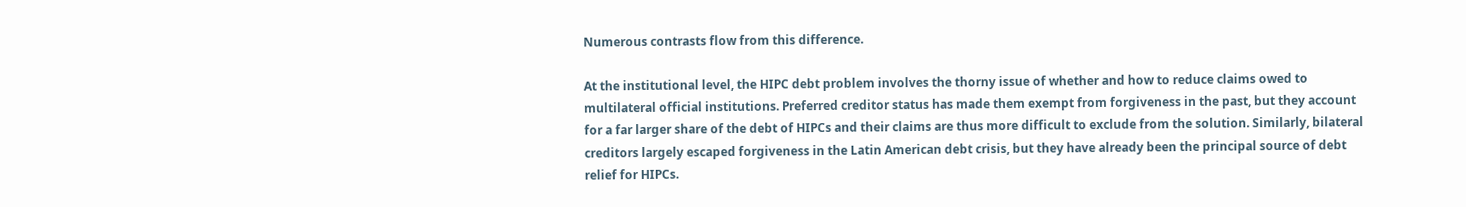Numerous contrasts flow from this difference.

At the institutional level, the HIPC debt problem involves the thorny issue of whether and how to reduce claims owed to multilateral official institutions. Preferred creditor status has made them exempt from forgiveness in the past, but they account for a far larger share of the debt of HIPCs and their claims are thus more difficult to exclude from the solution. Similarly, bilateral creditors largely escaped forgiveness in the Latin American debt crisis, but they have already been the principal source of debt relief for HIPCs.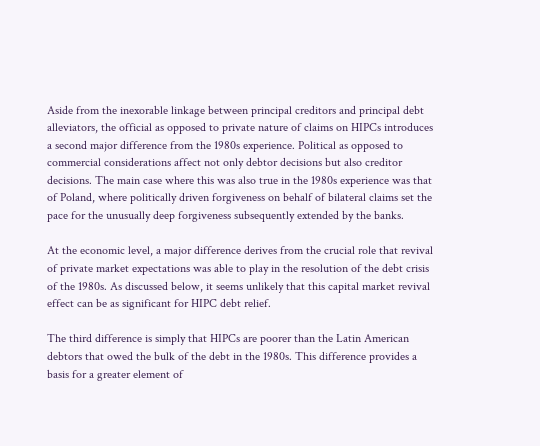Aside from the inexorable linkage between principal creditors and principal debt alleviators, the official as opposed to private nature of claims on HIPCs introduces a second major difference from the 1980s experience. Political as opposed to commercial considerations affect not only debtor decisions but also creditor decisions. The main case where this was also true in the 1980s experience was that of Poland, where politically driven forgiveness on behalf of bilateral claims set the pace for the unusually deep forgiveness subsequently extended by the banks.

At the economic level, a major difference derives from the crucial role that revival of private market expectations was able to play in the resolution of the debt crisis of the 1980s. As discussed below, it seems unlikely that this capital market revival effect can be as significant for HIPC debt relief.

The third difference is simply that HIPCs are poorer than the Latin American debtors that owed the bulk of the debt in the 1980s. This difference provides a basis for a greater element of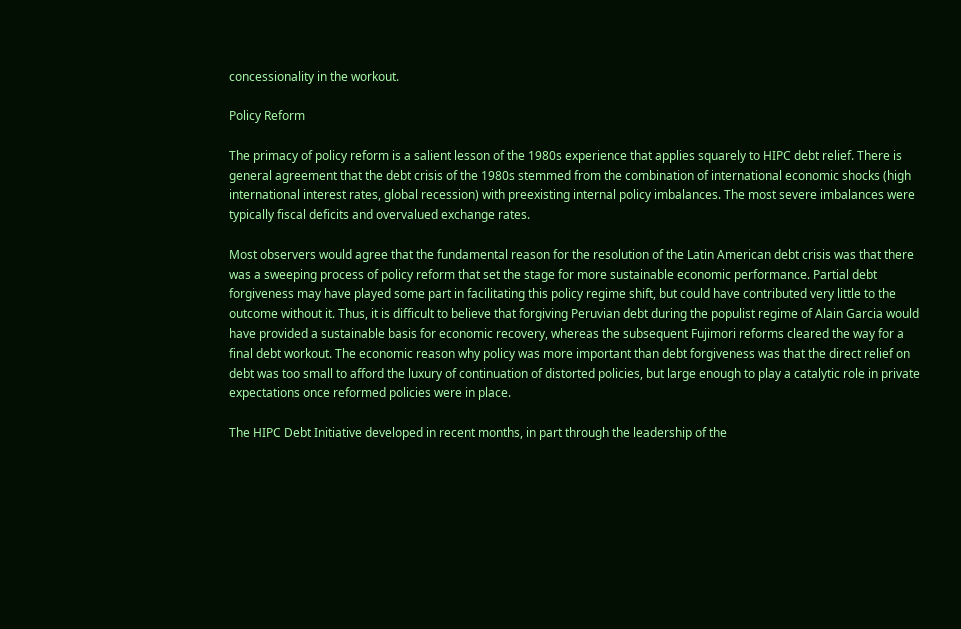concessionality in the workout.

Policy Reform

The primacy of policy reform is a salient lesson of the 1980s experience that applies squarely to HIPC debt relief. There is general agreement that the debt crisis of the 1980s stemmed from the combination of international economic shocks (high international interest rates, global recession) with preexisting internal policy imbalances. The most severe imbalances were typically fiscal deficits and overvalued exchange rates.

Most observers would agree that the fundamental reason for the resolution of the Latin American debt crisis was that there was a sweeping process of policy reform that set the stage for more sustainable economic performance. Partial debt forgiveness may have played some part in facilitating this policy regime shift, but could have contributed very little to the outcome without it. Thus, it is difficult to believe that forgiving Peruvian debt during the populist regime of Alain Garcia would have provided a sustainable basis for economic recovery, whereas the subsequent Fujimori reforms cleared the way for a final debt workout. The economic reason why policy was more important than debt forgiveness was that the direct relief on debt was too small to afford the luxury of continuation of distorted policies, but large enough to play a catalytic role in private expectations once reformed policies were in place.

The HIPC Debt Initiative developed in recent months, in part through the leadership of the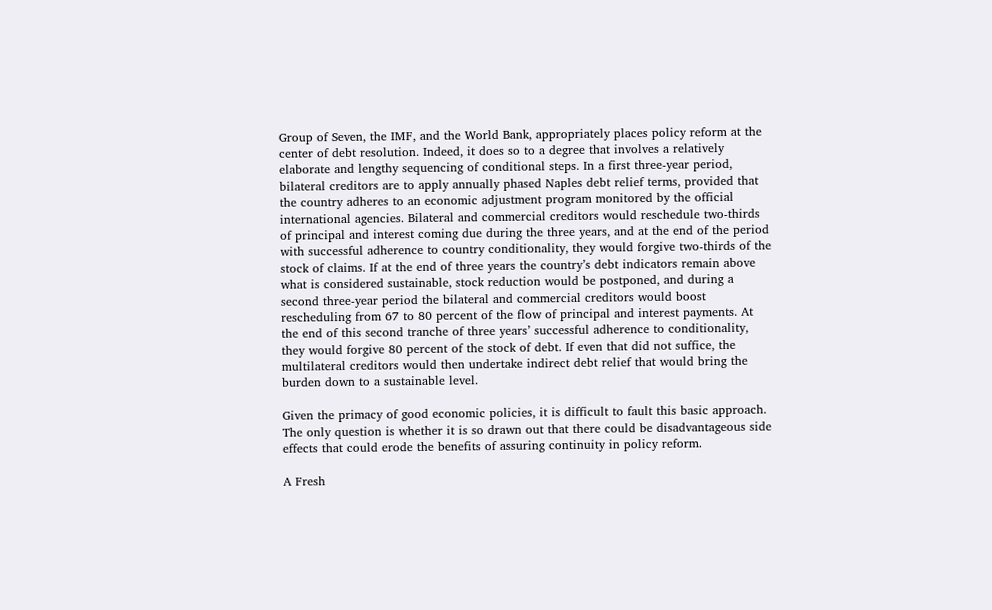Group of Seven, the IMF, and the World Bank, appropriately places policy reform at the center of debt resolution. Indeed, it does so to a degree that involves a relatively elaborate and lengthy sequencing of conditional steps. In a first three-year period, bilateral creditors are to apply annually phased Naples debt relief terms, provided that the country adheres to an economic adjustment program monitored by the official international agencies. Bilateral and commercial creditors would reschedule two-thirds of principal and interest coming due during the three years, and at the end of the period with successful adherence to country conditionality, they would forgive two-thirds of the stock of claims. If at the end of three years the country’s debt indicators remain above what is considered sustainable, stock reduction would be postponed, and during a second three-year period the bilateral and commercial creditors would boost rescheduling from 67 to 80 percent of the flow of principal and interest payments. At the end of this second tranche of three years’ successful adherence to conditionality, they would forgive 80 percent of the stock of debt. If even that did not suffice, the multilateral creditors would then undertake indirect debt relief that would bring the burden down to a sustainable level.

Given the primacy of good economic policies, it is difficult to fault this basic approach. The only question is whether it is so drawn out that there could be disadvantageous side effects that could erode the benefits of assuring continuity in policy reform.

A Fresh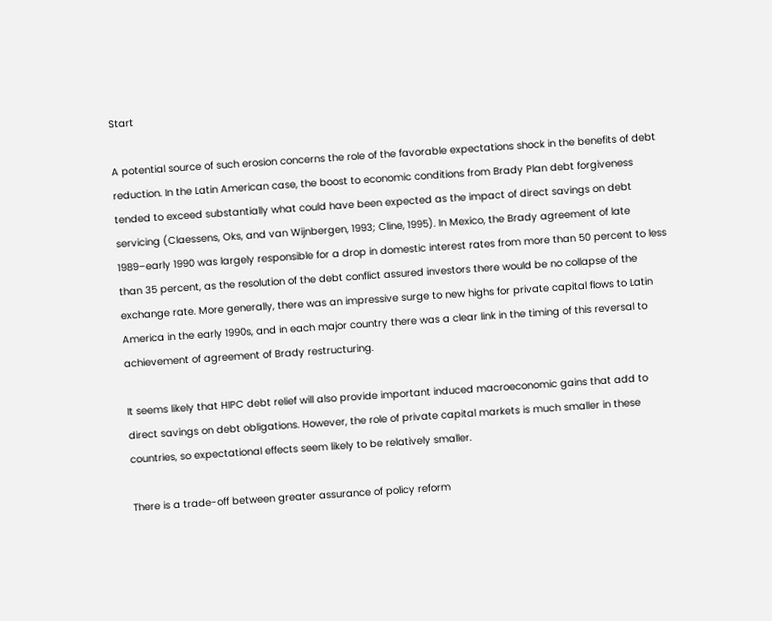Start

A potential source of such erosion concerns the role of the favorable expectations shock in the benefits of debt reduction. In the Latin American case, the boost to economic conditions from Brady Plan debt forgiveness tended to exceed substantially what could have been expected as the impact of direct savings on debt servicing (Claessens, Oks, and van Wijnbergen, 1993; Cline, 1995). In Mexico, the Brady agreement of late 1989–early 1990 was largely responsible for a drop in domestic interest rates from more than 50 percent to less than 35 percent, as the resolution of the debt conflict assured investors there would be no collapse of the exchange rate. More generally, there was an impressive surge to new highs for private capital flows to Latin America in the early 1990s, and in each major country there was a clear link in the timing of this reversal to achievement of agreement of Brady restructuring.

It seems likely that HIPC debt relief will also provide important induced macroeconomic gains that add to direct savings on debt obligations. However, the role of private capital markets is much smaller in these countries, so expectational effects seem likely to be relatively smaller.

There is a trade-off between greater assurance of policy reform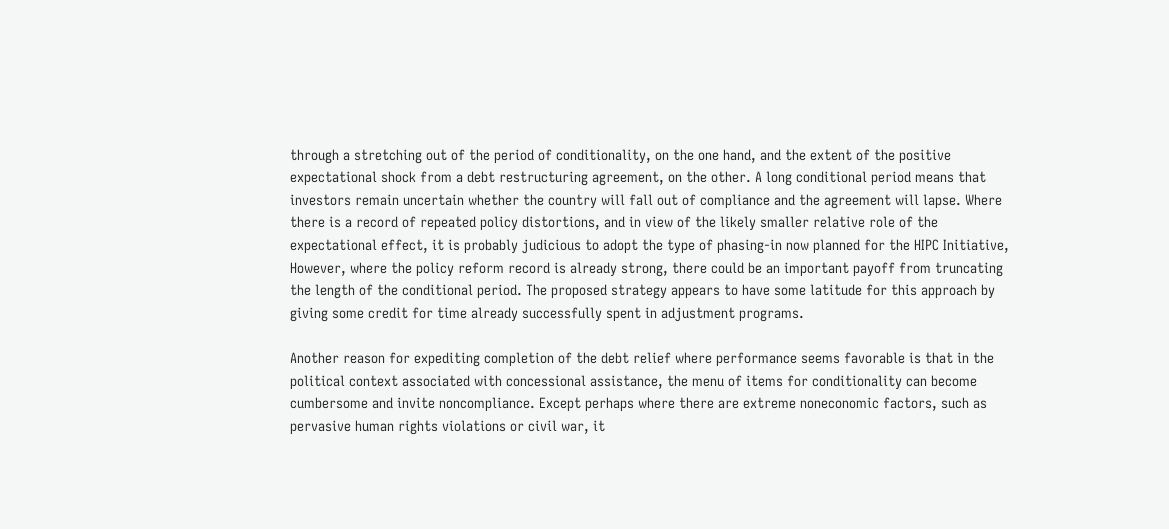through a stretching out of the period of conditionality, on the one hand, and the extent of the positive expectational shock from a debt restructuring agreement, on the other. A long conditional period means that investors remain uncertain whether the country will fall out of compliance and the agreement will lapse. Where there is a record of repeated policy distortions, and in view of the likely smaller relative role of the expectational effect, it is probably judicious to adopt the type of phasing-in now planned for the HIPC Initiative, However, where the policy reform record is already strong, there could be an important payoff from truncating the length of the conditional period. The proposed strategy appears to have some latitude for this approach by giving some credit for time already successfully spent in adjustment programs.

Another reason for expediting completion of the debt relief where performance seems favorable is that in the political context associated with concessional assistance, the menu of items for conditionality can become cumbersome and invite noncompliance. Except perhaps where there are extreme noneconomic factors, such as pervasive human rights violations or civil war, it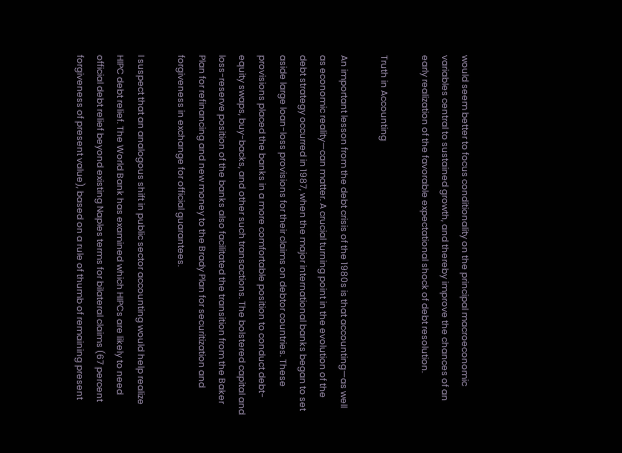would seem better to focus conditionality on the principal macroeconomic variables central to sustained growth, and thereby improve the chances of an early realization of the favorable expectational shock of debt resolution.

Truth in Accounting

An important lesson from the debt crisis of the 1980s is that accounting—as well as economic reality—can matter. A crucial turning point in the evolution of the debt strategy occurred in 1987, when the major international banks began to set aside large loan-loss provisions for their claims on debtor countries. These provisions placed the banks in a more comfortable position to conduct debt-equity swaps, buy-backs, and other such transactions. The bolstered capital and loss-reserve position of the banks also facilitated the transition from the Baker Plan for refinancing and new money to the Brady Plan for securitization and forgiveness in exchange for official guarantees.

I suspect that an analogous shift in public sector accounting would help realize HIPC debt relief. The World Bank has examined which HIPCs are likely to need official debt relief beyond existing Naples terms for bilateral claims (67 percent forgiveness of present value), based on a rule of thumb of remaining present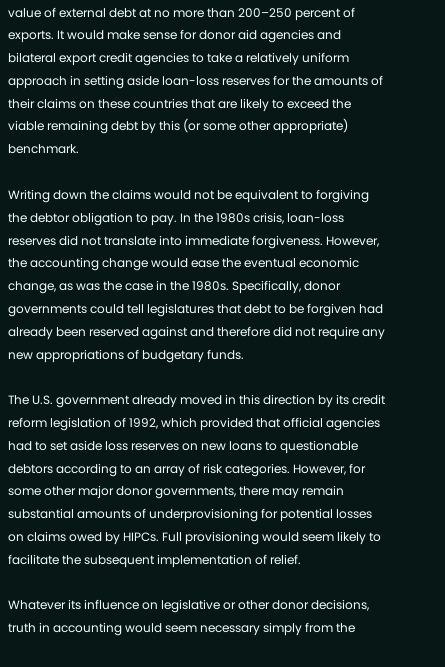value of external debt at no more than 200–250 percent of exports. It would make sense for donor aid agencies and bilateral export credit agencies to take a relatively uniform approach in setting aside loan-loss reserves for the amounts of their claims on these countries that are likely to exceed the viable remaining debt by this (or some other appropriate) benchmark.

Writing down the claims would not be equivalent to forgiving the debtor obligation to pay. In the 1980s crisis, loan-loss reserves did not translate into immediate forgiveness. However, the accounting change would ease the eventual economic change, as was the case in the 1980s. Specifically, donor governments could tell legislatures that debt to be forgiven had already been reserved against and therefore did not require any new appropriations of budgetary funds.

The U.S. government already moved in this direction by its credit reform legislation of 1992, which provided that official agencies had to set aside loss reserves on new loans to questionable debtors according to an array of risk categories. However, for some other major donor governments, there may remain substantial amounts of underprovisioning for potential losses on claims owed by HIPCs. Full provisioning would seem likely to facilitate the subsequent implementation of relief.

Whatever its influence on legislative or other donor decisions, truth in accounting would seem necessary simply from the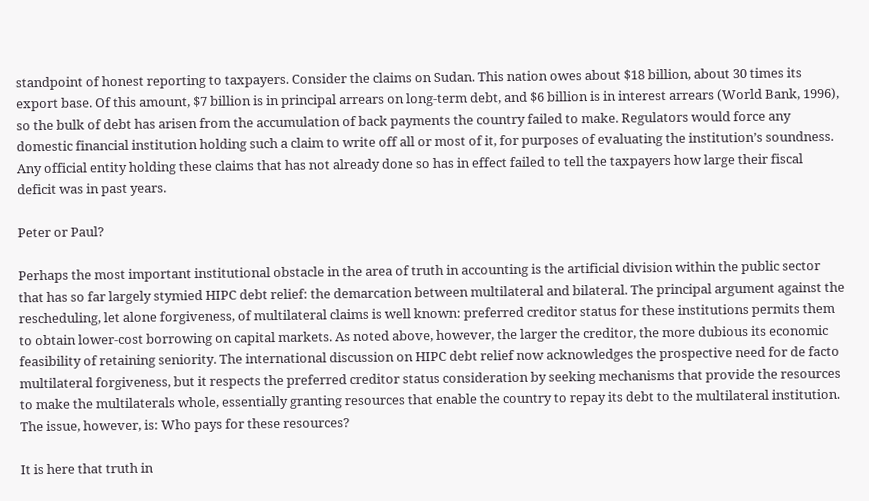standpoint of honest reporting to taxpayers. Consider the claims on Sudan. This nation owes about $18 billion, about 30 times its export base. Of this amount, $7 billion is in principal arrears on long-term debt, and $6 billion is in interest arrears (World Bank, 1996), so the bulk of debt has arisen from the accumulation of back payments the country failed to make. Regulators would force any domestic financial institution holding such a claim to write off all or most of it, for purposes of evaluating the institution’s soundness. Any official entity holding these claims that has not already done so has in effect failed to tell the taxpayers how large their fiscal deficit was in past years.

Peter or Paul?

Perhaps the most important institutional obstacle in the area of truth in accounting is the artificial division within the public sector that has so far largely stymied HIPC debt relief: the demarcation between multilateral and bilateral. The principal argument against the rescheduling, let alone forgiveness, of multilateral claims is well known: preferred creditor status for these institutions permits them to obtain lower-cost borrowing on capital markets. As noted above, however, the larger the creditor, the more dubious its economic feasibility of retaining seniority. The international discussion on HIPC debt relief now acknowledges the prospective need for de facto multilateral forgiveness, but it respects the preferred creditor status consideration by seeking mechanisms that provide the resources to make the multilaterals whole, essentially granting resources that enable the country to repay its debt to the multilateral institution. The issue, however, is: Who pays for these resources?

It is here that truth in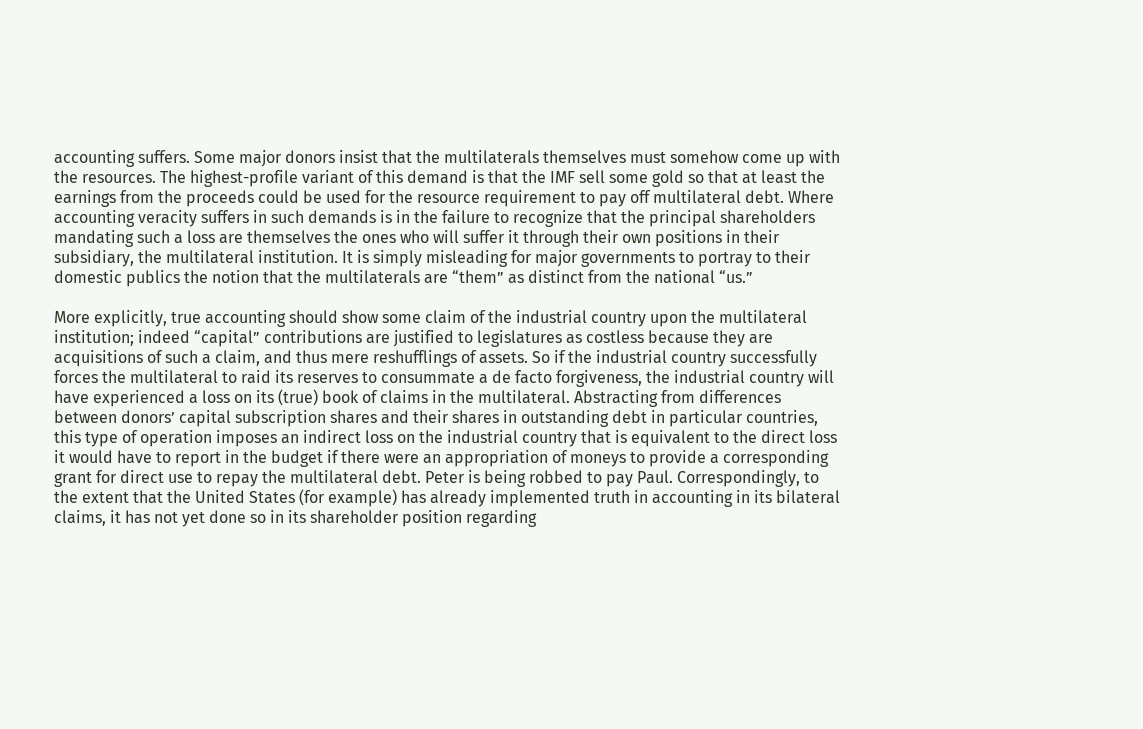accounting suffers. Some major donors insist that the multilaterals themselves must somehow come up with the resources. The highest-profile variant of this demand is that the IMF sell some gold so that at least the earnings from the proceeds could be used for the resource requirement to pay off multilateral debt. Where accounting veracity suffers in such demands is in the failure to recognize that the principal shareholders mandating such a loss are themselves the ones who will suffer it through their own positions in their subsidiary, the multilateral institution. It is simply misleading for major governments to portray to their domestic publics the notion that the multilaterals are “them” as distinct from the national “us.”

More explicitly, true accounting should show some claim of the industrial country upon the multilateral institution; indeed “capital” contributions are justified to legislatures as costless because they are acquisitions of such a claim, and thus mere reshufflings of assets. So if the industrial country successfully forces the multilateral to raid its reserves to consummate a de facto forgiveness, the industrial country will have experienced a loss on its (true) book of claims in the multilateral. Abstracting from differences between donors’ capital subscription shares and their shares in outstanding debt in particular countries, this type of operation imposes an indirect loss on the industrial country that is equivalent to the direct loss it would have to report in the budget if there were an appropriation of moneys to provide a corresponding grant for direct use to repay the multilateral debt. Peter is being robbed to pay Paul. Correspondingly, to the extent that the United States (for example) has already implemented truth in accounting in its bilateral claims, it has not yet done so in its shareholder position regarding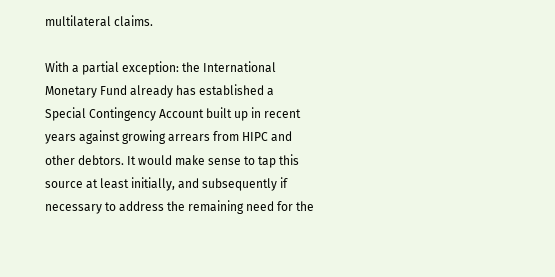multilateral claims.

With a partial exception: the International Monetary Fund already has established a Special Contingency Account built up in recent years against growing arrears from HIPC and other debtors. It would make sense to tap this source at least initially, and subsequently if necessary to address the remaining need for the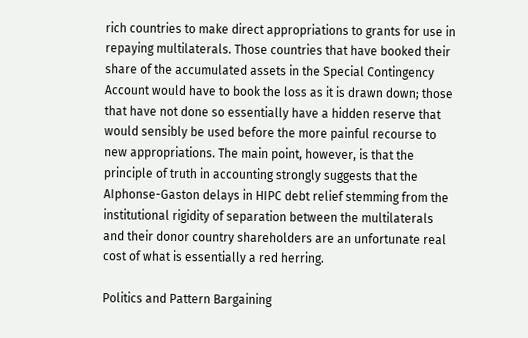rich countries to make direct appropriations to grants for use in repaying multilaterals. Those countries that have booked their share of the accumulated assets in the Special Contingency Account would have to book the loss as it is drawn down; those that have not done so essentially have a hidden reserve that would sensibly be used before the more painful recourse to new appropriations. The main point, however, is that the principle of truth in accounting strongly suggests that the AIphonse-Gaston delays in HIPC debt relief stemming from the institutional rigidity of separation between the multilaterals and their donor country shareholders are an unfortunate real cost of what is essentially a red herring.

Politics and Pattern Bargaining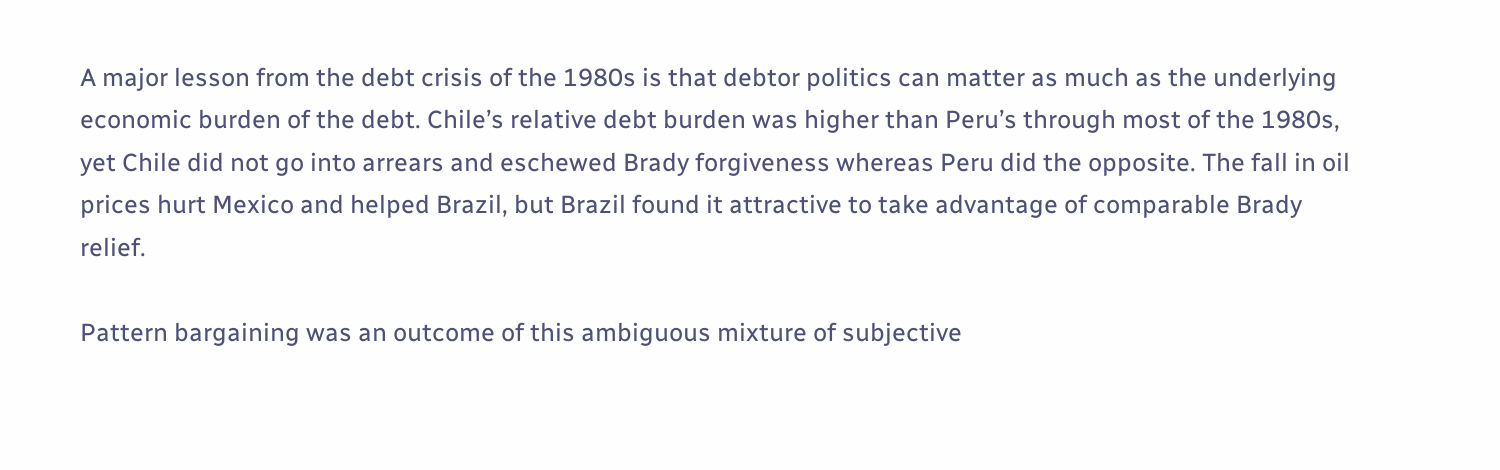A major lesson from the debt crisis of the 1980s is that debtor politics can matter as much as the underlying economic burden of the debt. Chile’s relative debt burden was higher than Peru’s through most of the 1980s, yet Chile did not go into arrears and eschewed Brady forgiveness whereas Peru did the opposite. The fall in oil prices hurt Mexico and helped Brazil, but Brazil found it attractive to take advantage of comparable Brady relief.

Pattern bargaining was an outcome of this ambiguous mixture of subjective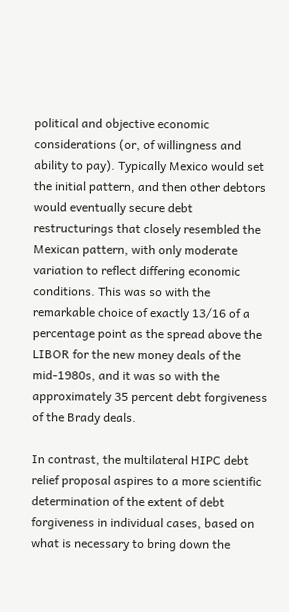political and objective economic considerations (or, of willingness and ability to pay). Typically Mexico would set the initial pattern, and then other debtors would eventually secure debt restructurings that closely resembled the Mexican pattern, with only moderate variation to reflect differing economic conditions. This was so with the remarkable choice of exactly 13/16 of a percentage point as the spread above the LIBOR for the new money deals of the mid-1980s, and it was so with the approximately 35 percent debt forgiveness of the Brady deals.

In contrast, the multilateral HIPC debt relief proposal aspires to a more scientific determination of the extent of debt forgiveness in individual cases, based on what is necessary to bring down the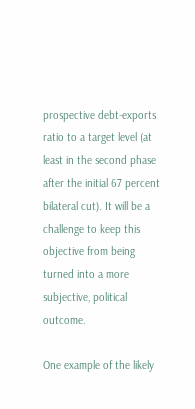prospective debt-exports ratio to a target level (at least in the second phase after the initial 67 percent bilateral cut). It will be a challenge to keep this objective from being turned into a more subjective, political outcome.

One example of the likely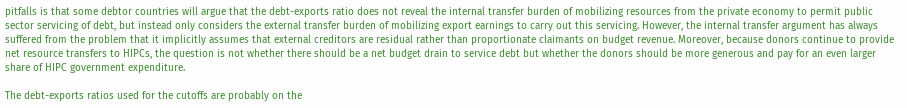pitfalls is that some debtor countries will argue that the debt-exports ratio does not reveal the internal transfer burden of mobilizing resources from the private economy to permit public sector servicing of debt, but instead only considers the external transfer burden of mobilizing export earnings to carry out this servicing. However, the internal transfer argument has always suffered from the problem that it implicitly assumes that external creditors are residual rather than proportionate claimants on budget revenue. Moreover, because donors continue to provide net resource transfers to HIPCs, the question is not whether there should be a net budget drain to service debt but whether the donors should be more generous and pay for an even larger share of HIPC government expenditure.

The debt-exports ratios used for the cutoffs are probably on the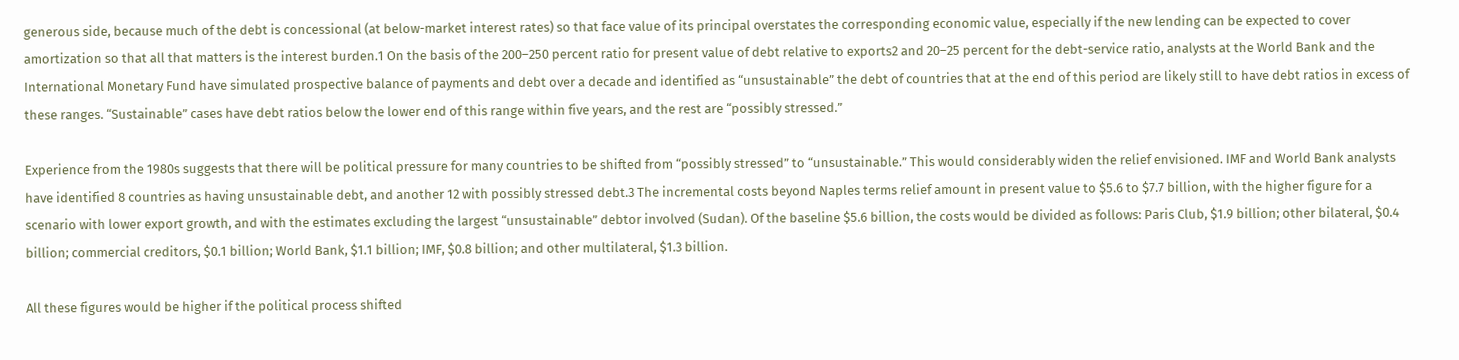generous side, because much of the debt is concessional (at below-market interest rates) so that face value of its principal overstates the corresponding economic value, especially if the new lending can be expected to cover amortization so that all that matters is the interest burden.1 On the basis of the 200–250 percent ratio for present value of debt relative to exports2 and 20–25 percent for the debt-service ratio, analysts at the World Bank and the International Monetary Fund have simulated prospective balance of payments and debt over a decade and identified as “unsustainable” the debt of countries that at the end of this period are likely still to have debt ratios in excess of these ranges. “Sustainable” cases have debt ratios below the lower end of this range within five years, and the rest are “possibly stressed.”

Experience from the 1980s suggests that there will be political pressure for many countries to be shifted from “possibly stressed” to “unsustainable.” This would considerably widen the relief envisioned. IMF and World Bank analysts have identified 8 countries as having unsustainable debt, and another 12 with possibly stressed debt.3 The incremental costs beyond Naples terms relief amount in present value to $5.6 to $7.7 billion, with the higher figure for a scenario with lower export growth, and with the estimates excluding the largest “unsustainable” debtor involved (Sudan). Of the baseline $5.6 billion, the costs would be divided as follows: Paris Club, $1.9 billion; other bilateral, $0.4 billion; commercial creditors, $0.1 billion; World Bank, $1.1 billion; IMF, $0.8 billion; and other multilateral, $1.3 billion.

All these figures would be higher if the political process shifted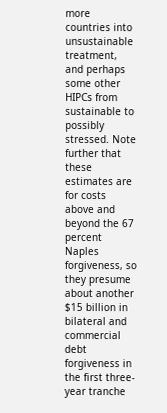more countries into unsustainable treatment, and perhaps some other HIPCs from sustainable to possibly stressed. Note further that these estimates are for costs above and beyond the 67 percent Naples forgiveness, so they presume about another $15 billion in bilateral and commercial debt forgiveness in the first three-year tranche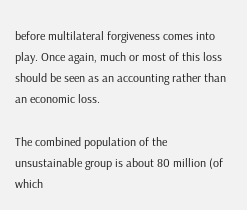before multilateral forgiveness comes into play. Once again, much or most of this loss should be seen as an accounting rather than an economic loss.

The combined population of the unsustainable group is about 80 million (of which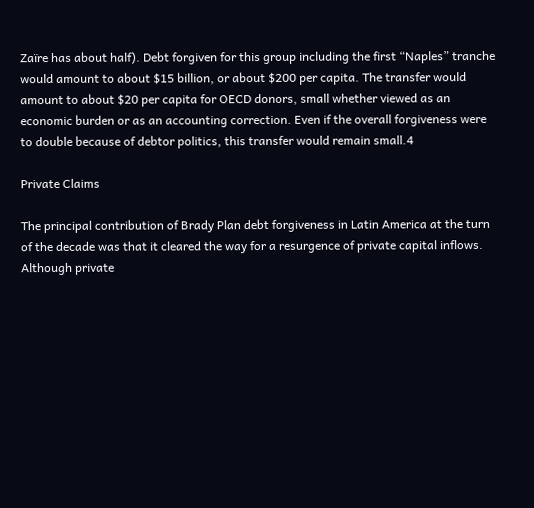Zaïre has about half). Debt forgiven for this group including the first “Naples” tranche would amount to about $15 billion, or about $200 per capita. The transfer would amount to about $20 per capita for OECD donors, small whether viewed as an economic burden or as an accounting correction. Even if the overall forgiveness were to double because of debtor politics, this transfer would remain small.4

Private Claims

The principal contribution of Brady Plan debt forgiveness in Latin America at the turn of the decade was that it cleared the way for a resurgence of private capital inflows. Although private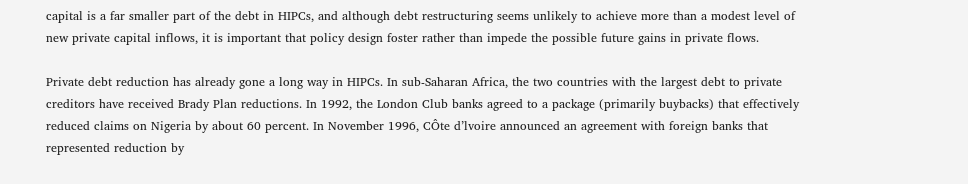capital is a far smaller part of the debt in HIPCs, and although debt restructuring seems unlikely to achieve more than a modest level of new private capital inflows, it is important that policy design foster rather than impede the possible future gains in private flows.

Private debt reduction has already gone a long way in HIPCs. In sub-Saharan Africa, the two countries with the largest debt to private creditors have received Brady Plan reductions. In 1992, the London Club banks agreed to a package (primarily buybacks) that effectively reduced claims on Nigeria by about 60 percent. In November 1996, CÔte d’lvoire announced an agreement with foreign banks that represented reduction by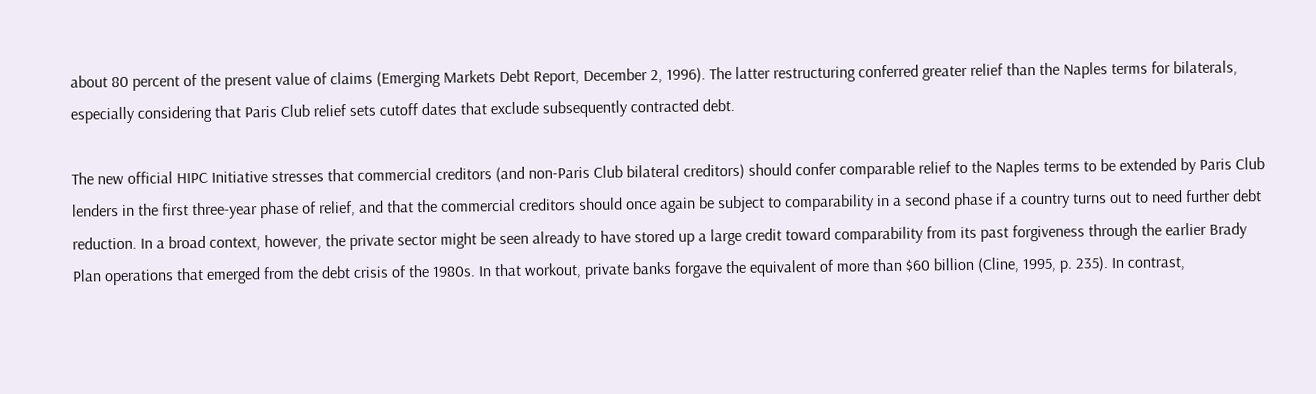about 80 percent of the present value of claims (Emerging Markets Debt Report, December 2, 1996). The latter restructuring conferred greater relief than the Naples terms for bilaterals, especially considering that Paris Club relief sets cutoff dates that exclude subsequently contracted debt.

The new official HIPC Initiative stresses that commercial creditors (and non-Paris Club bilateral creditors) should confer comparable relief to the Naples terms to be extended by Paris Club lenders in the first three-year phase of relief, and that the commercial creditors should once again be subject to comparability in a second phase if a country turns out to need further debt reduction. In a broad context, however, the private sector might be seen already to have stored up a large credit toward comparability from its past forgiveness through the earlier Brady Plan operations that emerged from the debt crisis of the 1980s. In that workout, private banks forgave the equivalent of more than $60 billion (Cline, 1995, p. 235). In contrast,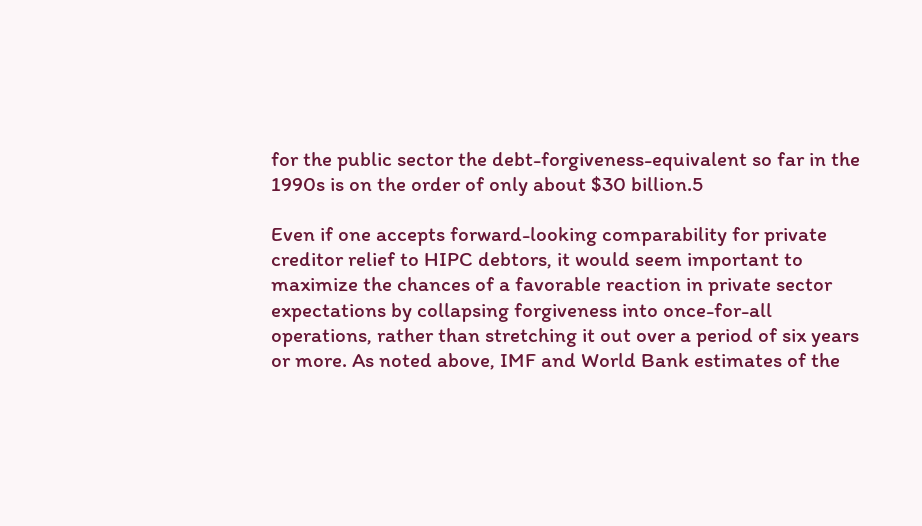for the public sector the debt-forgiveness-equivalent so far in the 1990s is on the order of only about $30 billion.5

Even if one accepts forward-looking comparability for private creditor relief to HIPC debtors, it would seem important to maximize the chances of a favorable reaction in private sector expectations by collapsing forgiveness into once-for-all operations, rather than stretching it out over a period of six years or more. As noted above, IMF and World Bank estimates of the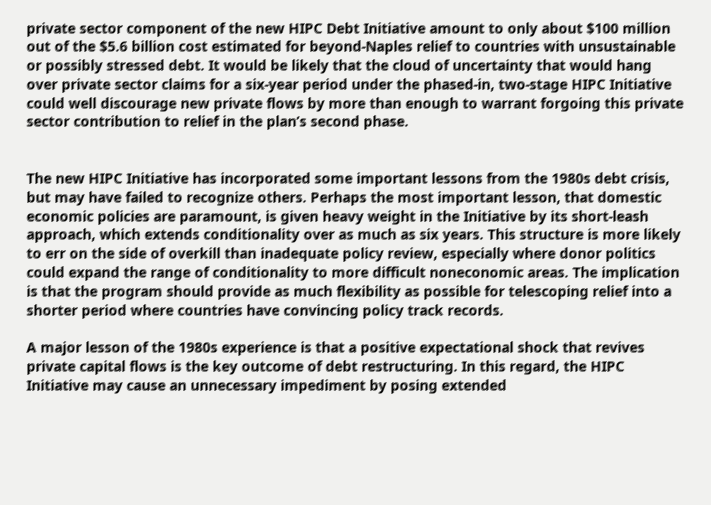private sector component of the new HIPC Debt Initiative amount to only about $100 million out of the $5.6 billion cost estimated for beyond-Naples relief to countries with unsustainable or possibly stressed debt. It would be likely that the cloud of uncertainty that would hang over private sector claims for a six-year period under the phased-in, two-stage HIPC Initiative could well discourage new private flows by more than enough to warrant forgoing this private sector contribution to relief in the plan’s second phase.


The new HIPC Initiative has incorporated some important lessons from the 1980s debt crisis, but may have failed to recognize others. Perhaps the most important lesson, that domestic economic policies are paramount, is given heavy weight in the Initiative by its short-leash approach, which extends conditionality over as much as six years. This structure is more likely to err on the side of overkill than inadequate policy review, especially where donor politics could expand the range of conditionality to more difficult noneconomic areas. The implication is that the program should provide as much flexibility as possible for telescoping relief into a shorter period where countries have convincing policy track records.

A major lesson of the 1980s experience is that a positive expectational shock that revives private capital flows is the key outcome of debt restructuring. In this regard, the HIPC Initiative may cause an unnecessary impediment by posing extended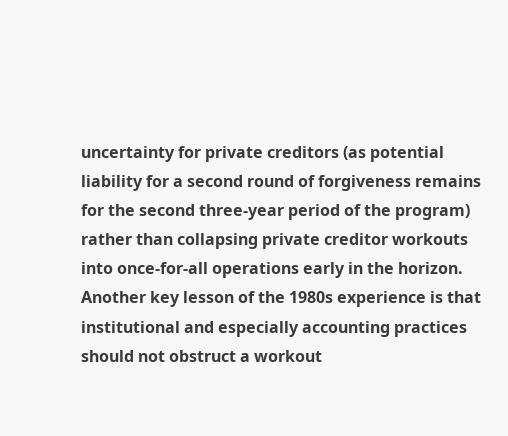uncertainty for private creditors (as potential liability for a second round of forgiveness remains for the second three-year period of the program) rather than collapsing private creditor workouts into once-for-all operations early in the horizon. Another key lesson of the 1980s experience is that institutional and especially accounting practices should not obstruct a workout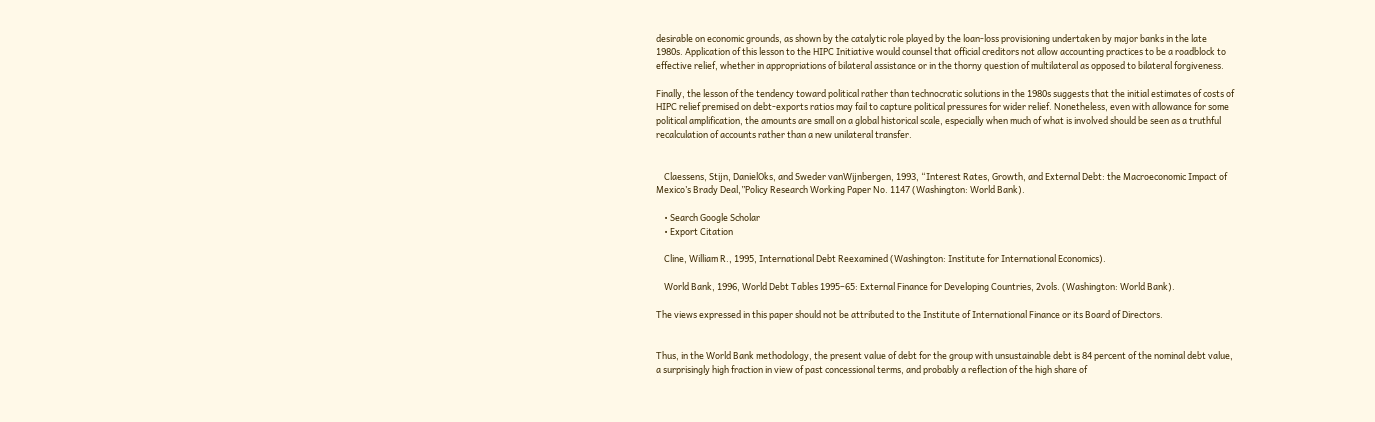desirable on economic grounds, as shown by the catalytic role played by the loan-loss provisioning undertaken by major banks in the late 1980s. Application of this lesson to the HIPC Initiative would counsel that official creditors not allow accounting practices to be a roadblock to effective relief, whether in appropriations of bilateral assistance or in the thorny question of multilateral as opposed to bilateral forgiveness.

Finally, the lesson of the tendency toward political rather than technocratic solutions in the 1980s suggests that the initial estimates of costs of HIPC relief premised on debt-exports ratios may fail to capture political pressures for wider relief. Nonetheless, even with allowance for some political amplification, the amounts are small on a global historical scale, especially when much of what is involved should be seen as a truthful recalculation of accounts rather than a new unilateral transfer.


    Claessens, Stijn, DanielOks, and Sweder vanWijnbergen, 1993, “Interest Rates, Growth, and External Debt: the Macroeconomic Impact of Mexico’s Brady Deal,”Policy Research Working Paper No. 1147 (Washington: World Bank).

    • Search Google Scholar
    • Export Citation

    Cline, William R., 1995, International Debt Reexamined (Washington: Institute for International Economics).

    World Bank, 1996, World Debt Tables 1995–65: External Finance for Developing Countries, 2vols. (Washington: World Bank).

The views expressed in this paper should not be attributed to the Institute of International Finance or its Board of Directors.


Thus, in the World Bank methodology, the present value of debt for the group with unsustainable debt is 84 percent of the nominal debt value, a surprisingly high fraction in view of past concessional terms, and probably a reflection of the high share of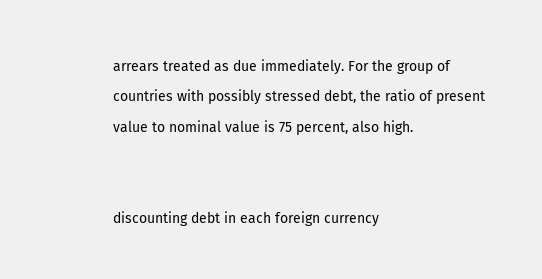arrears treated as due immediately. For the group of countries with possibly stressed debt, the ratio of present value to nominal value is 75 percent, also high.


discounting debt in each foreign currency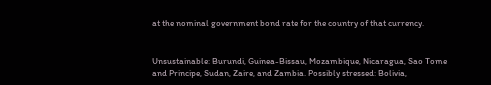at the nominal government bond rate for the country of that currency.


Unsustainable: Burundi, Guinea-Bissau, Mozambique, Nicaragua, Sao Tome and Principe, Sudan, Zaire, and Zambia. Possibly stressed: Bolivia,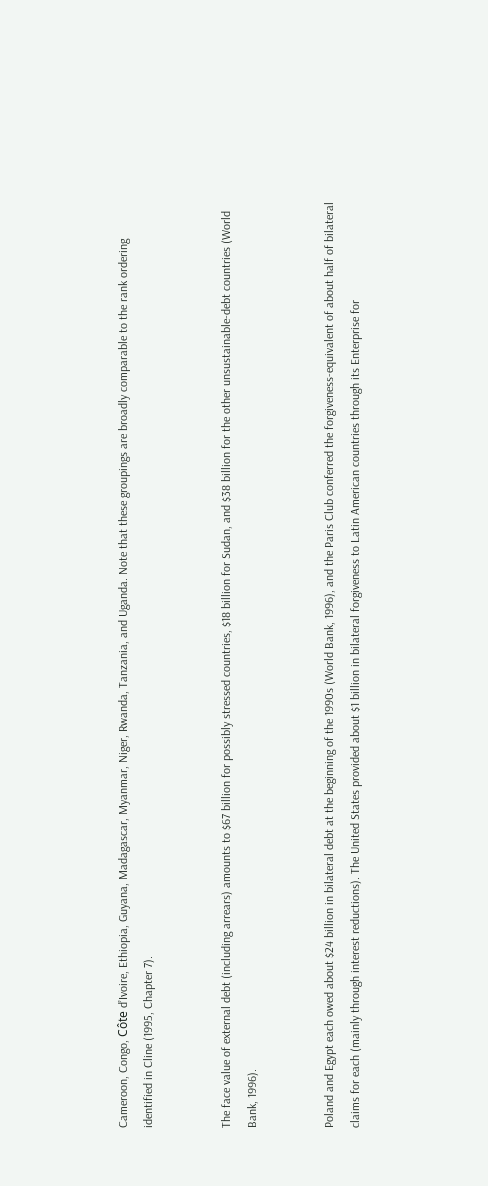Cameroon, Congo, Côte d’Ivoire, Ethiopia, Guyana, Madagascar, Myanmar, Niger, Rwanda, Tanzania, and Uganda. Note that these groupings are broadly comparable to the rank ordering identified in Cline (1995, Chapter 7).


The face value of external debt (including arrears) amounts to $67 billion for possibly stressed countries, $18 billion for Sudan, and $38 billion for the other unsustainable-debt countries (World Bank, 1996).


Poland and Egypt each owed about $24 billion in bilateral debt at the beginning of the 1990s (World Bank, 1996), and the Paris Club conferred the forgiveness-equivalent of about half of bilateral claims for each (mainly through interest reductions). The United States provided about $1 billion in bilateral forgiveness to Latin American countries through its Enterprise for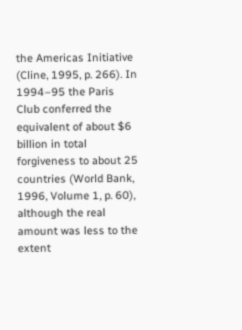the Americas Initiative (Cline, 1995, p. 266). In 1994–95 the Paris Club conferred the equivalent of about $6 billion in total forgiveness to about 25 countries (World Bank, 1996, Volume 1, p. 60), although the real amount was less to the extent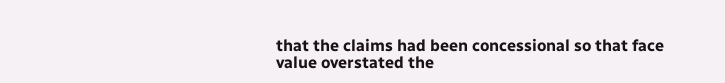that the claims had been concessional so that face value overstated the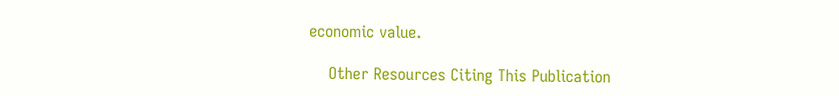economic value.

    Other Resources Citing This Publication